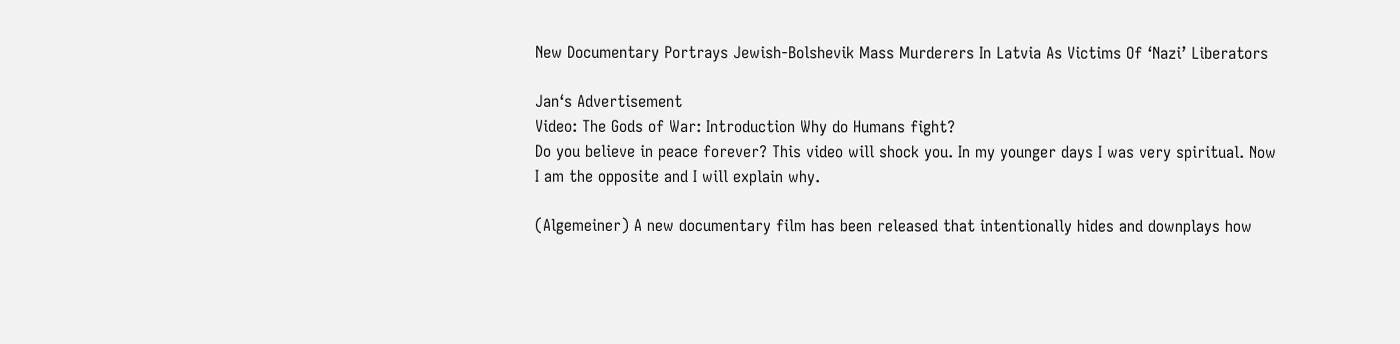New Documentary Portrays Jewish-Bolshevik Mass Murderers In Latvia As Victims Of ‘Nazi’ Liberators

Jan‘s Advertisement
Video: The Gods of War: Introduction Why do Humans fight?
Do you believe in peace forever? This video will shock you. In my younger days I was very spiritual. Now I am the opposite and I will explain why.

(Algemeiner) A new documentary film has been released that intentionally hides and downplays how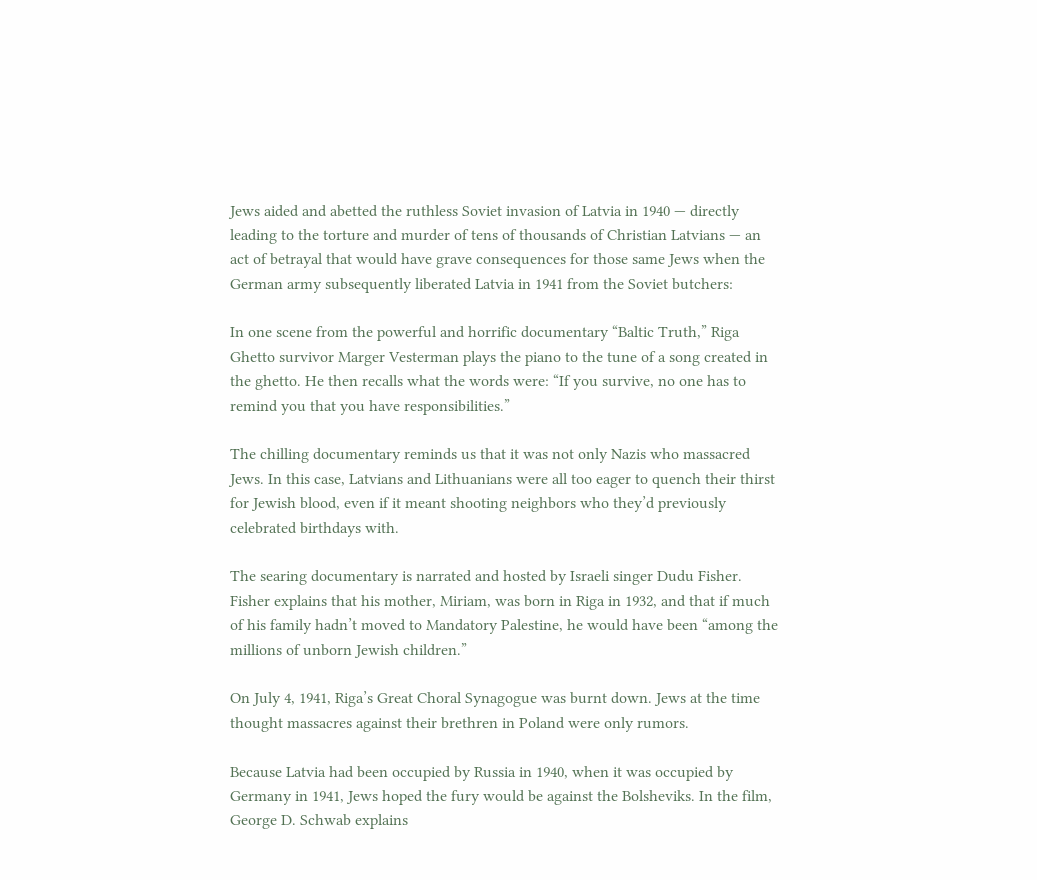Jews aided and abetted the ruthless Soviet invasion of Latvia in 1940 — directly leading to the torture and murder of tens of thousands of Christian Latvians — an act of betrayal that would have grave consequences for those same Jews when the German army subsequently liberated Latvia in 1941 from the Soviet butchers:

In one scene from the powerful and horrific documentary “Baltic Truth,” Riga Ghetto survivor Marger Vesterman plays the piano to the tune of a song created in the ghetto. He then recalls what the words were: “If you survive, no one has to remind you that you have responsibilities.”

The chilling documentary reminds us that it was not only Nazis who massacred Jews. In this case, Latvians and Lithuanians were all too eager to quench their thirst for Jewish blood, even if it meant shooting neighbors who they’d previously celebrated birthdays with.

The searing documentary is narrated and hosted by Israeli singer Dudu Fisher. Fisher explains that his mother, Miriam, was born in Riga in 1932, and that if much of his family hadn’t moved to Mandatory Palestine, he would have been “among the millions of unborn Jewish children.”

On July 4, 1941, Riga’s Great Choral Synagogue was burnt down. Jews at the time thought massacres against their brethren in Poland were only rumors.

Because Latvia had been occupied by Russia in 1940, when it was occupied by Germany in 1941, Jews hoped the fury would be against the Bolsheviks. In the film, George D. Schwab explains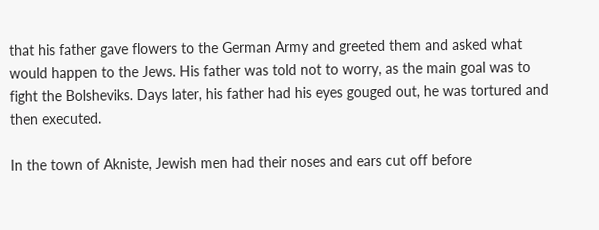that his father gave flowers to the German Army and greeted them and asked what would happen to the Jews. His father was told not to worry, as the main goal was to fight the Bolsheviks. Days later, his father had his eyes gouged out, he was tortured and then executed.

In the town of Akniste, Jewish men had their noses and ears cut off before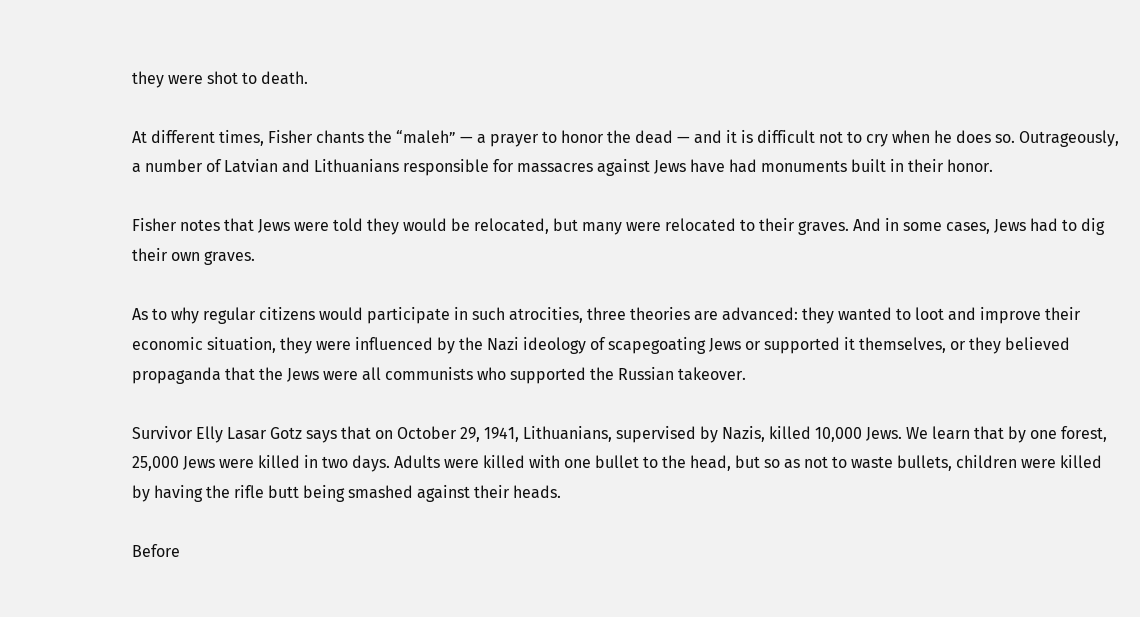they were shot to death.

At different times, Fisher chants the “maleh” — a prayer to honor the dead — and it is difficult not to cry when he does so. Outrageously, a number of Latvian and Lithuanians responsible for massacres against Jews have had monuments built in their honor.

Fisher notes that Jews were told they would be relocated, but many were relocated to their graves. And in some cases, Jews had to dig their own graves.

As to why regular citizens would participate in such atrocities, three theories are advanced: they wanted to loot and improve their economic situation, they were influenced by the Nazi ideology of scapegoating Jews or supported it themselves, or they believed propaganda that the Jews were all communists who supported the Russian takeover.

Survivor Elly Lasar Gotz says that on October 29, 1941, Lithuanians, supervised by Nazis, killed 10,000 Jews. We learn that by one forest, 25,000 Jews were killed in two days. Adults were killed with one bullet to the head, but so as not to waste bullets, children were killed by having the rifle butt being smashed against their heads.

Before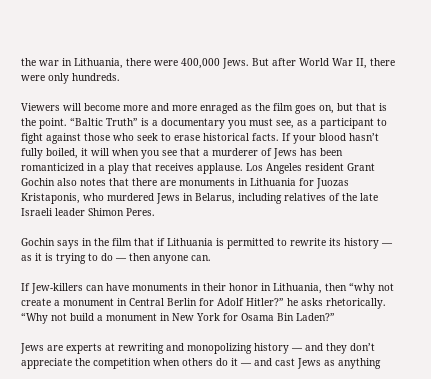the war in Lithuania, there were 400,000 Jews. But after World War II, there were only hundreds.

Viewers will become more and more enraged as the film goes on, but that is the point. “Baltic Truth” is a documentary you must see, as a participant to fight against those who seek to erase historical facts. If your blood hasn’t fully boiled, it will when you see that a murderer of Jews has been romanticized in a play that receives applause. Los Angeles resident Grant Gochin also notes that there are monuments in Lithuania for Juozas Kristaponis, who murdered Jews in Belarus, including relatives of the late Israeli leader Shimon Peres.

Gochin says in the film that if Lithuania is permitted to rewrite its history — as it is trying to do — then anyone can.

If Jew-killers can have monuments in their honor in Lithuania, then “why not create a monument in Central Berlin for Adolf Hitler?” he asks rhetorically. “Why not build a monument in New York for Osama Bin Laden?”

Jews are experts at rewriting and monopolizing history — and they don’t appreciate the competition when others do it — and cast Jews as anything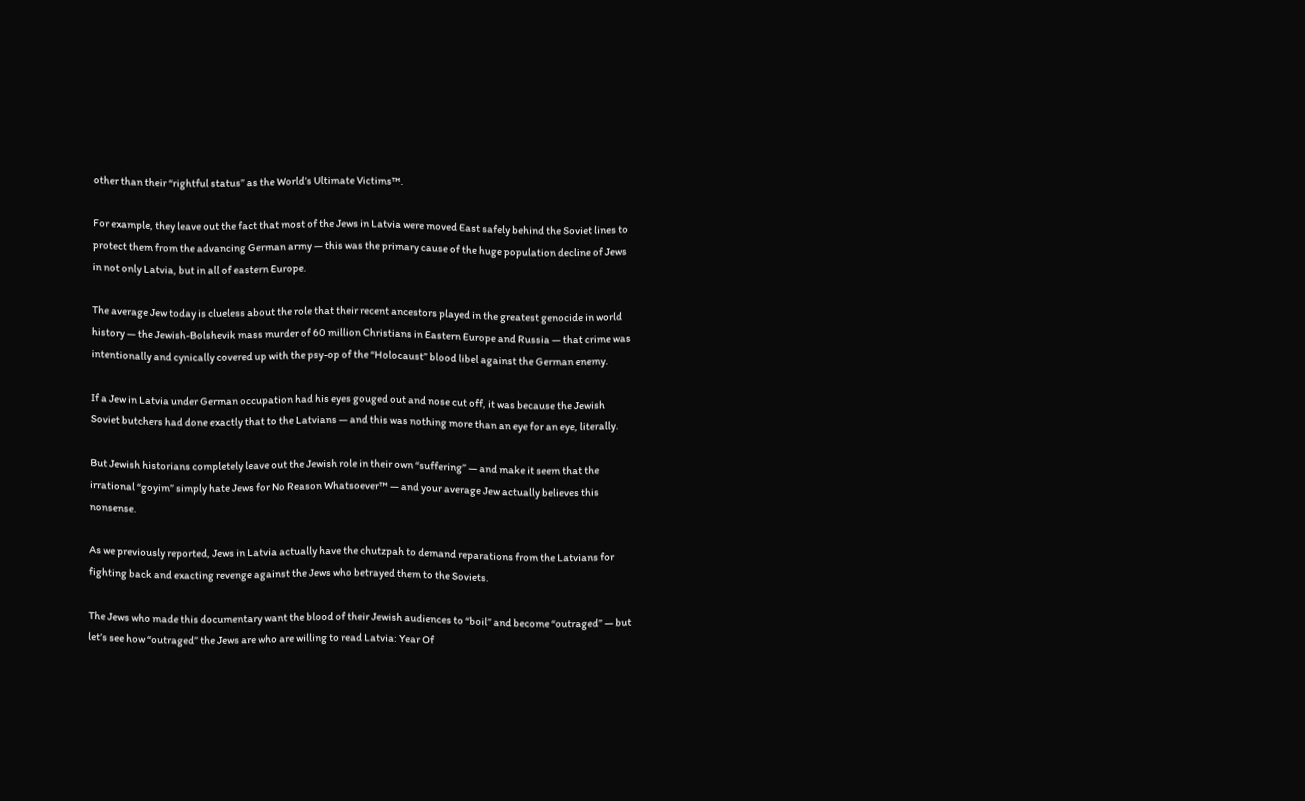other than their “rightful status” as the World’s Ultimate Victims™.

For example, they leave out the fact that most of the Jews in Latvia were moved East safely behind the Soviet lines to protect them from the advancing German army — this was the primary cause of the huge population decline of Jews in not only Latvia, but in all of eastern Europe.

The average Jew today is clueless about the role that their recent ancestors played in the greatest genocide in world history — the Jewish-Bolshevik mass murder of 60 million Christians in Eastern Europe and Russia — that crime was intentionally and cynically covered up with the psy-op of the “Holocaust” blood libel against the German enemy.

If a Jew in Latvia under German occupation had his eyes gouged out and nose cut off, it was because the Jewish Soviet butchers had done exactly that to the Latvians — and this was nothing more than an eye for an eye, literally.

But Jewish historians completely leave out the Jewish role in their own “suffering” — and make it seem that the irrational “goyim” simply hate Jews for No Reason Whatsoever™ — and your average Jew actually believes this nonsense.

As we previously reported, Jews in Latvia actually have the chutzpah to demand reparations from the Latvians for fighting back and exacting revenge against the Jews who betrayed them to the Soviets.

The Jews who made this documentary want the blood of their Jewish audiences to “boil” and become “outraged” — but let’s see how “outraged” the Jews are who are willing to read Latvia: Year Of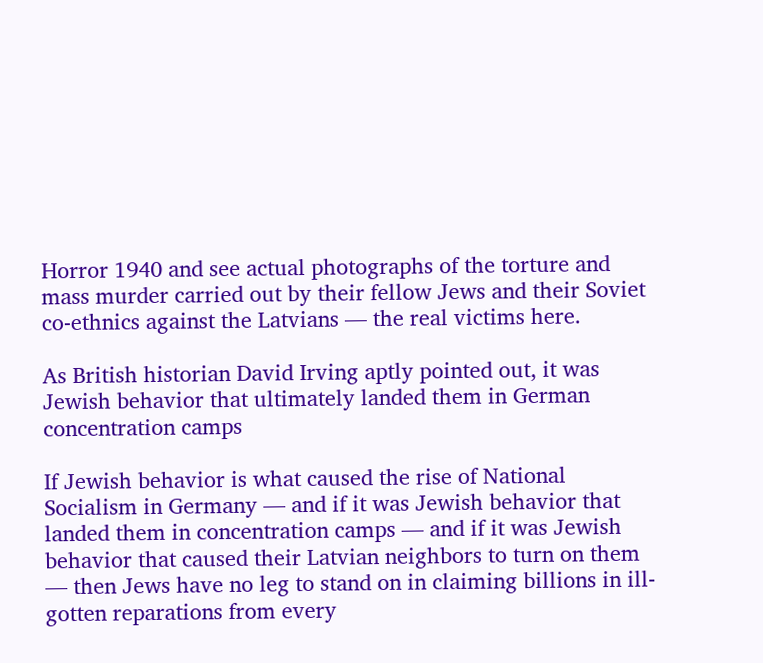Horror 1940 and see actual photographs of the torture and mass murder carried out by their fellow Jews and their Soviet co-ethnics against the Latvians — the real victims here.

As British historian David Irving aptly pointed out, it was Jewish behavior that ultimately landed them in German concentration camps

If Jewish behavior is what caused the rise of National Socialism in Germany — and if it was Jewish behavior that landed them in concentration camps — and if it was Jewish behavior that caused their Latvian neighbors to turn on them — then Jews have no leg to stand on in claiming billions in ill-gotten reparations from every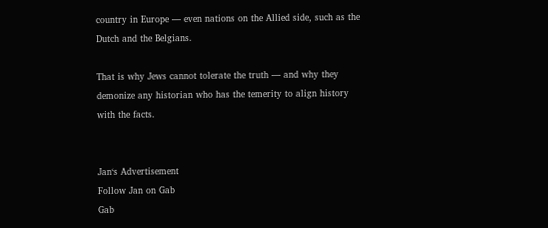country in Europe — even nations on the Allied side, such as the Dutch and the Belgians.

That is why Jews cannot tolerate the truth — and why they demonize any historian who has the temerity to align history with the facts.


Jan‘s Advertisement
Follow Jan on Gab
Gab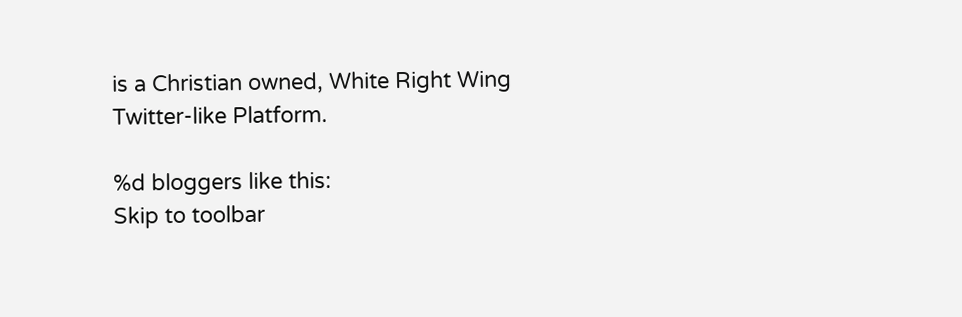is a Christian owned, White Right Wing Twitter-like Platform.

%d bloggers like this:
Skip to toolbar